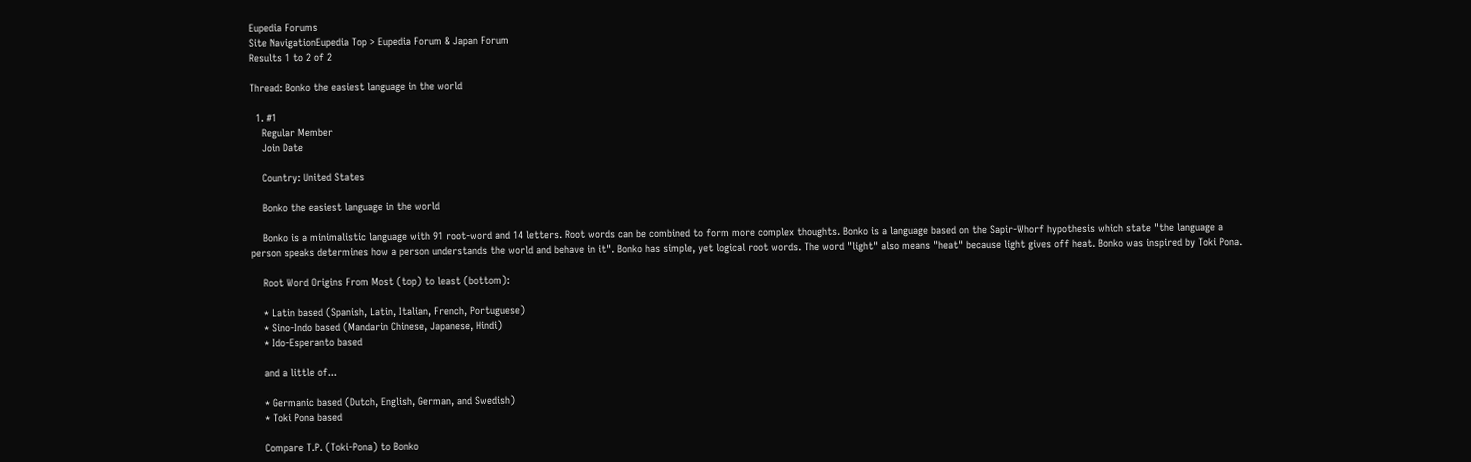Eupedia Forums
Site NavigationEupedia Top > Eupedia Forum & Japan Forum
Results 1 to 2 of 2

Thread: Bonko the easiest language in the world

  1. #1
    Regular Member
    Join Date

    Country: United States

    Bonko the easiest language in the world

    Bonko is a minimalistic language with 91 root-word and 14 letters. Root words can be combined to form more complex thoughts. Bonko is a language based on the Sapir-Whorf hypothesis which state "the language a person speaks determines how a person understands the world and behave in it". Bonko has simple, yet logical root words. The word "light" also means "heat" because light gives off heat. Bonko was inspired by Toki Pona.

    Root Word Origins From Most (top) to least (bottom):

    * Latin based (Spanish, Latin, Italian, French, Portuguese)
    * Sino-Indo based (Mandarin Chinese, Japanese, Hindi)
    * Ido-Esperanto based

    and a little of...

    * Germanic based (Dutch, English, German, and Swedish)
    * Toki Pona based

    Compare T.P. (Toki-Pona) to Bonko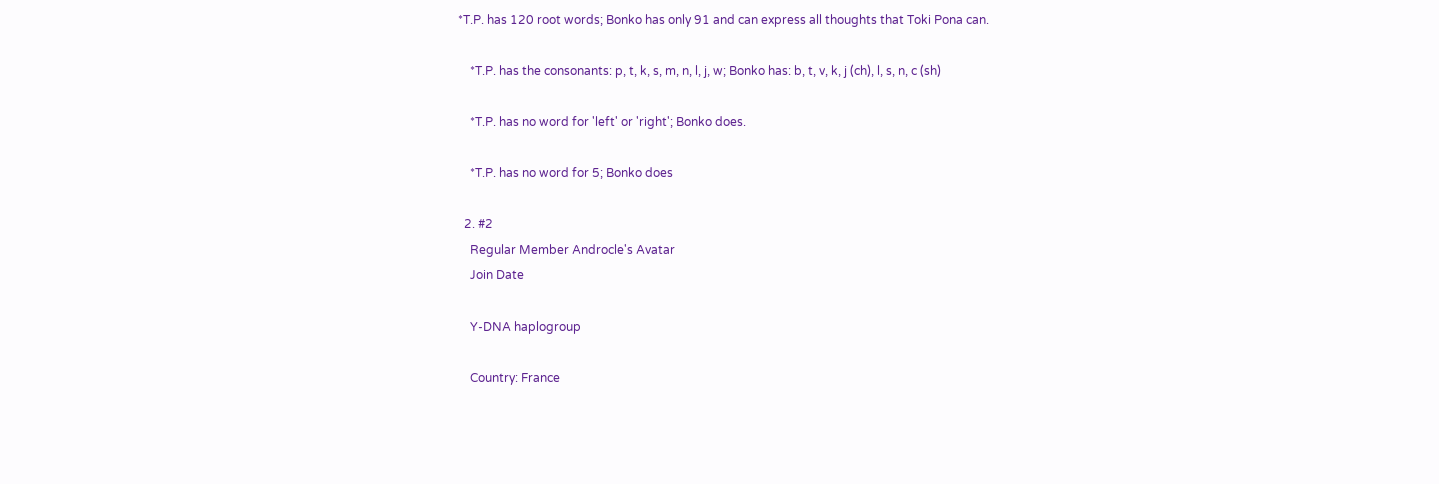*T.P. has 120 root words; Bonko has only 91 and can express all thoughts that Toki Pona can.

    *T.P. has the consonants: p, t, k, s, m, n, l, j, w; Bonko has: b, t, v, k, j (ch), l, s, n, c (sh)

    *T.P. has no word for 'left' or 'right'; Bonko does.

    *T.P. has no word for 5; Bonko does

  2. #2
    Regular Member Androcle's Avatar
    Join Date

    Y-DNA haplogroup

    Country: France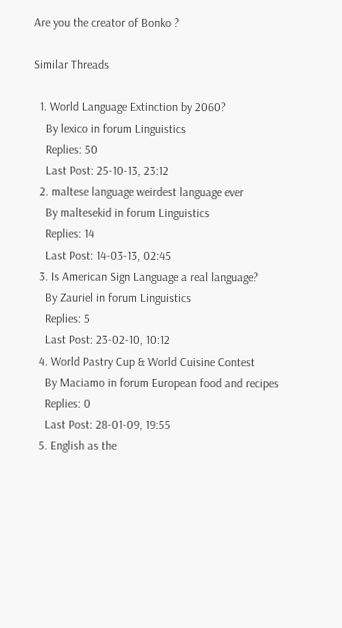Are you the creator of Bonko ?

Similar Threads

  1. World Language Extinction by 2060?
    By lexico in forum Linguistics
    Replies: 50
    Last Post: 25-10-13, 23:12
  2. maltese language weirdest language ever
    By maltesekid in forum Linguistics
    Replies: 14
    Last Post: 14-03-13, 02:45
  3. Is American Sign Language a real language?
    By Zauriel in forum Linguistics
    Replies: 5
    Last Post: 23-02-10, 10:12
  4. World Pastry Cup & World Cuisine Contest
    By Maciamo in forum European food and recipes
    Replies: 0
    Last Post: 28-01-09, 19:55
  5. English as the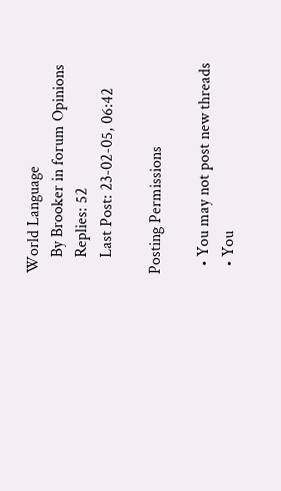World Language
    By Brooker in forum Opinions
    Replies: 52
    Last Post: 23-02-05, 06:42

Posting Permissions

  • You may not post new threads
  • You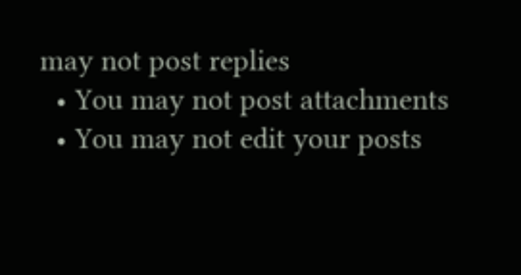may not post replies
  • You may not post attachments
  • You may not edit your posts